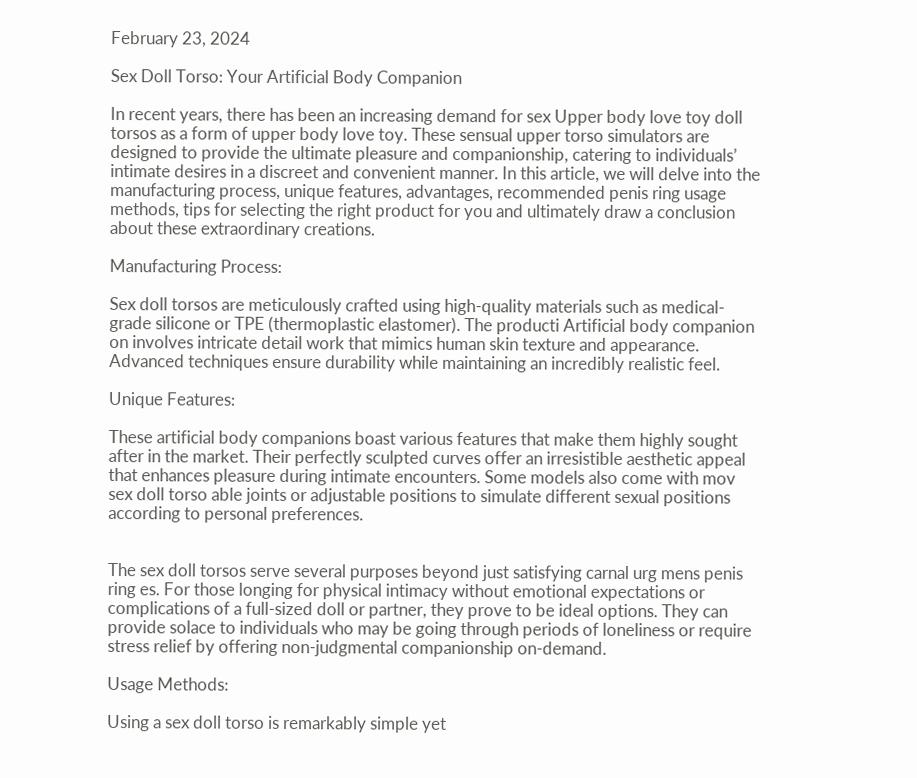February 23, 2024

Sex Doll Torso: Your Artificial Body Companion

In recent years, there has been an increasing demand for sex Upper body love toy doll torsos as a form of upper body love toy. These sensual upper torso simulators are designed to provide the ultimate pleasure and companionship, catering to individuals’ intimate desires in a discreet and convenient manner. In this article, we will delve into the manufacturing process, unique features, advantages, recommended penis ring usage methods, tips for selecting the right product for you and ultimately draw a conclusion about these extraordinary creations.

Manufacturing Process:

Sex doll torsos are meticulously crafted using high-quality materials such as medical-grade silicone or TPE (thermoplastic elastomer). The producti Artificial body companion on involves intricate detail work that mimics human skin texture and appearance. Advanced techniques ensure durability while maintaining an incredibly realistic feel.

Unique Features:

These artificial body companions boast various features that make them highly sought after in the market. Their perfectly sculpted curves offer an irresistible aesthetic appeal that enhances pleasure during intimate encounters. Some models also come with mov sex doll torso able joints or adjustable positions to simulate different sexual positions according to personal preferences.


The sex doll torsos serve several purposes beyond just satisfying carnal urg mens penis ring es. For those longing for physical intimacy without emotional expectations or complications of a full-sized doll or partner, they prove to be ideal options. They can provide solace to individuals who may be going through periods of loneliness or require stress relief by offering non-judgmental companionship on-demand.

Usage Methods:

Using a sex doll torso is remarkably simple yet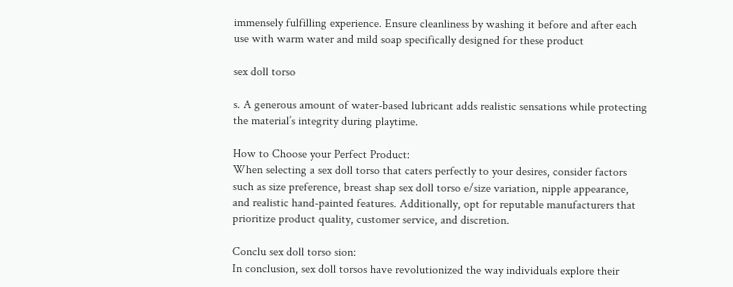immensely fulfilling experience. Ensure cleanliness by washing it before and after each use with warm water and mild soap specifically designed for these product

sex doll torso

s. A generous amount of water-based lubricant adds realistic sensations while protecting the material’s integrity during playtime.

How to Choose your Perfect Product:
When selecting a sex doll torso that caters perfectly to your desires, consider factors such as size preference, breast shap sex doll torso e/size variation, nipple appearance, and realistic hand-painted features. Additionally, opt for reputable manufacturers that prioritize product quality, customer service, and discretion.

Conclu sex doll torso sion:
In conclusion, sex doll torsos have revolutionized the way individuals explore their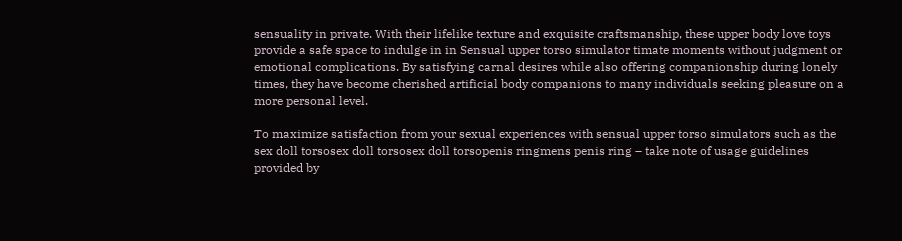sensuality in private. With their lifelike texture and exquisite craftsmanship, these upper body love toys provide a safe space to indulge in in Sensual upper torso simulator timate moments without judgment or emotional complications. By satisfying carnal desires while also offering companionship during lonely times, they have become cherished artificial body companions to many individuals seeking pleasure on a more personal level.

To maximize satisfaction from your sexual experiences with sensual upper torso simulators such as the sex doll torsosex doll torsosex doll torsopenis ringmens penis ring – take note of usage guidelines provided by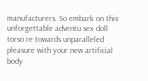manufacturers. So embark on this unforgettable adventu sex doll torso re towards unparalleled pleasure with your new artificial body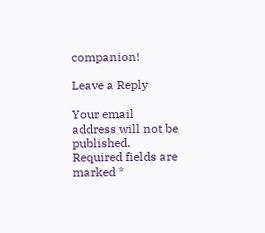companion!

Leave a Reply

Your email address will not be published. Required fields are marked *